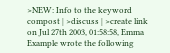>NEW: Info to the keyword compost | >discuss | >create link
on Jul 27th 2003, 01:58:58, Emma Example wrote the following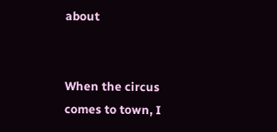about


When the circus comes to town, I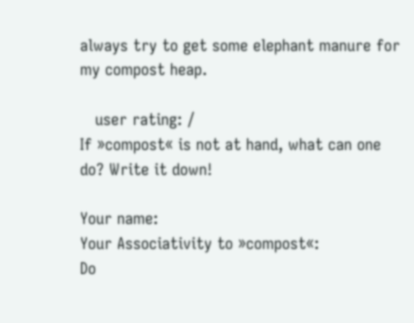always try to get some elephant manure for my compost heap.

   user rating: /
If »compost« is not at hand, what can one do? Write it down!

Your name:
Your Associativity to »compost«:
Do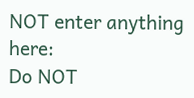NOT enter anything here:
Do NOT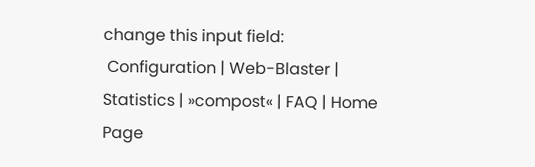change this input field:
 Configuration | Web-Blaster | Statistics | »compost« | FAQ | Home Page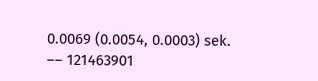0.0069 (0.0054, 0.0003) sek. –– 121463901